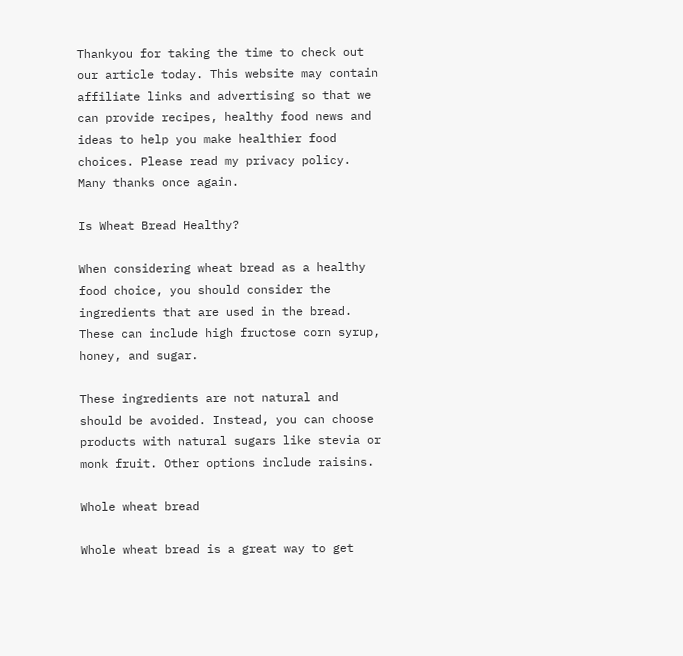Thankyou for taking the time to check out our article today. This website may contain affiliate links and advertising so that we can provide recipes, healthy food news and ideas to help you make healthier food choices. Please read my privacy policy. Many thanks once again.

Is Wheat Bread Healthy?

When considering wheat bread as a healthy food choice, you should consider the ingredients that are used in the bread. These can include high fructose corn syrup, honey, and sugar.

These ingredients are not natural and should be avoided. Instead, you can choose products with natural sugars like stevia or monk fruit. Other options include raisins.

Whole wheat bread

Whole wheat bread is a great way to get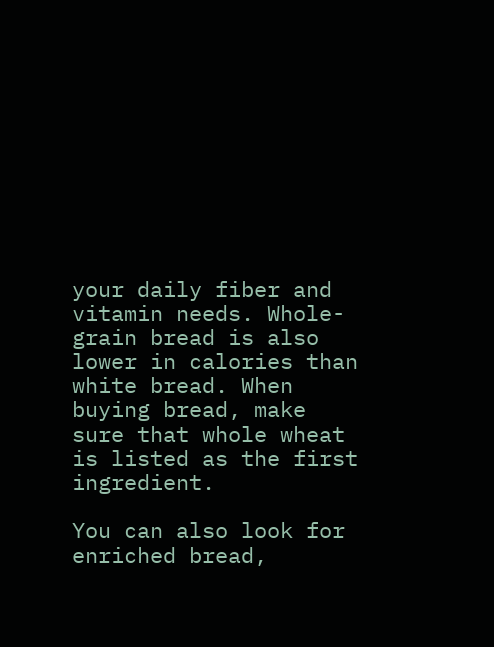your daily fiber and vitamin needs. Whole-grain bread is also lower in calories than white bread. When buying bread, make sure that whole wheat is listed as the first ingredient.

You can also look for enriched bread,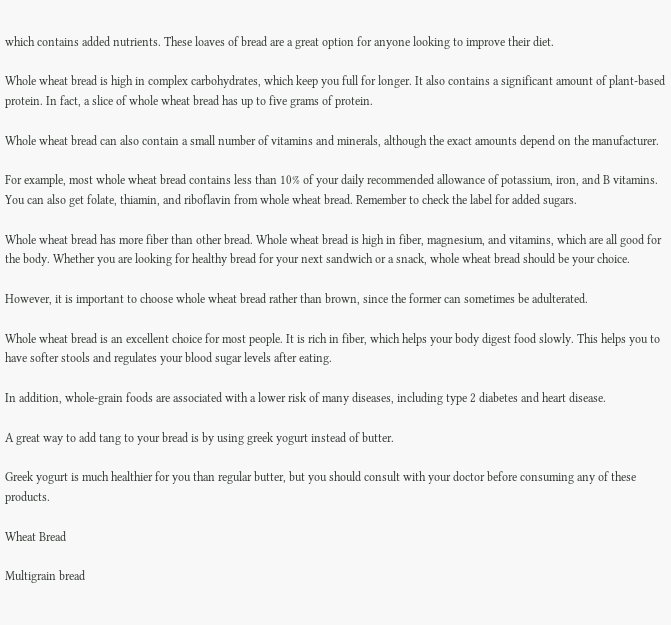which contains added nutrients. These loaves of bread are a great option for anyone looking to improve their diet.

Whole wheat bread is high in complex carbohydrates, which keep you full for longer. It also contains a significant amount of plant-based protein. In fact, a slice of whole wheat bread has up to five grams of protein.

Whole wheat bread can also contain a small number of vitamins and minerals, although the exact amounts depend on the manufacturer.

For example, most whole wheat bread contains less than 10% of your daily recommended allowance of potassium, iron, and B vitamins. You can also get folate, thiamin, and riboflavin from whole wheat bread. Remember to check the label for added sugars.

Whole wheat bread has more fiber than other bread. Whole wheat bread is high in fiber, magnesium, and vitamins, which are all good for the body. Whether you are looking for healthy bread for your next sandwich or a snack, whole wheat bread should be your choice.

However, it is important to choose whole wheat bread rather than brown, since the former can sometimes be adulterated.

Whole wheat bread is an excellent choice for most people. It is rich in fiber, which helps your body digest food slowly. This helps you to have softer stools and regulates your blood sugar levels after eating.

In addition, whole-grain foods are associated with a lower risk of many diseases, including type 2 diabetes and heart disease.

A great way to add tang to your bread is by using greek yogurt instead of butter.

Greek yogurt is much healthier for you than regular butter, but you should consult with your doctor before consuming any of these products.

Wheat Bread

Multigrain bread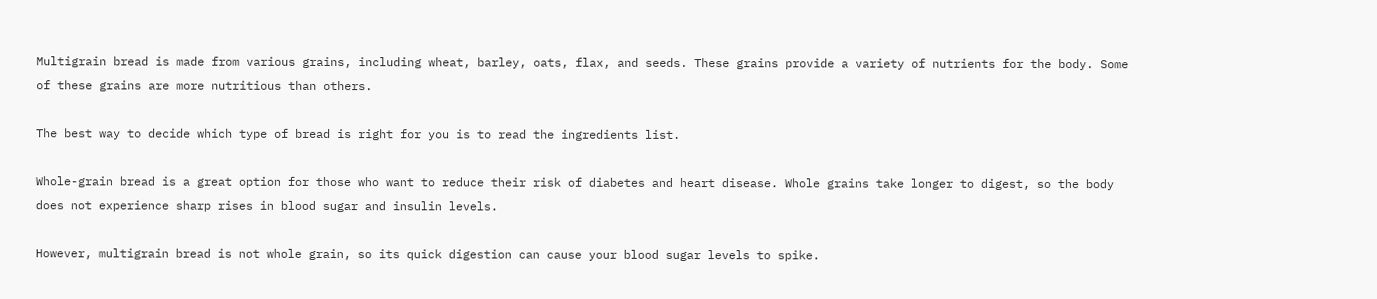Multigrain bread is made from various grains, including wheat, barley, oats, flax, and seeds. These grains provide a variety of nutrients for the body. Some of these grains are more nutritious than others.

The best way to decide which type of bread is right for you is to read the ingredients list.

Whole-grain bread is a great option for those who want to reduce their risk of diabetes and heart disease. Whole grains take longer to digest, so the body does not experience sharp rises in blood sugar and insulin levels.

However, multigrain bread is not whole grain, so its quick digestion can cause your blood sugar levels to spike.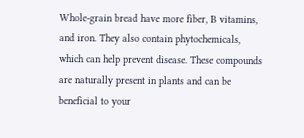Whole-grain bread have more fiber, B vitamins, and iron. They also contain phytochemicals, which can help prevent disease. These compounds are naturally present in plants and can be beneficial to your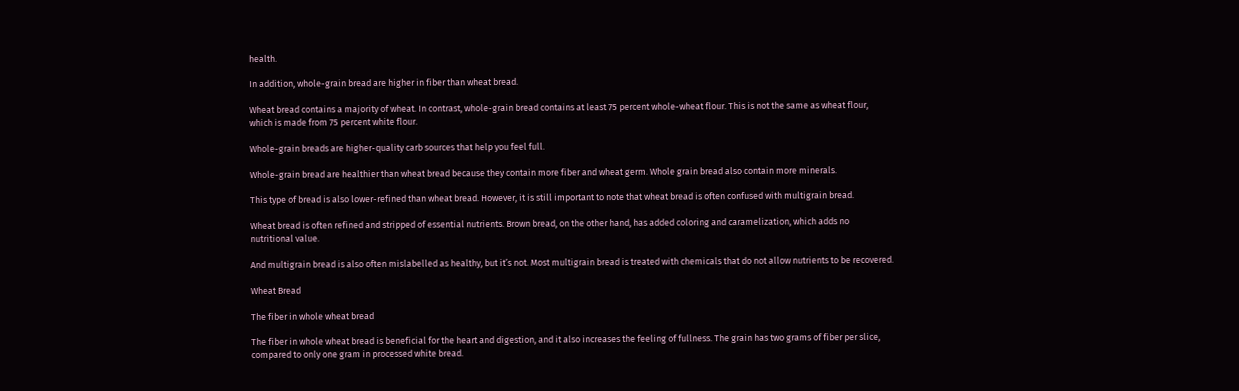health.

In addition, whole-grain bread are higher in fiber than wheat bread.

Wheat bread contains a majority of wheat. In contrast, whole-grain bread contains at least 75 percent whole-wheat flour. This is not the same as wheat flour, which is made from 75 percent white flour.

Whole-grain breads are higher-quality carb sources that help you feel full.

Whole-grain bread are healthier than wheat bread because they contain more fiber and wheat germ. Whole grain bread also contain more minerals.

This type of bread is also lower-refined than wheat bread. However, it is still important to note that wheat bread is often confused with multigrain bread.

Wheat bread is often refined and stripped of essential nutrients. Brown bread, on the other hand, has added coloring and caramelization, which adds no nutritional value.

And multigrain bread is also often mislabelled as healthy, but it’s not. Most multigrain bread is treated with chemicals that do not allow nutrients to be recovered.

Wheat Bread

The fiber in whole wheat bread

The fiber in whole wheat bread is beneficial for the heart and digestion, and it also increases the feeling of fullness. The grain has two grams of fiber per slice, compared to only one gram in processed white bread.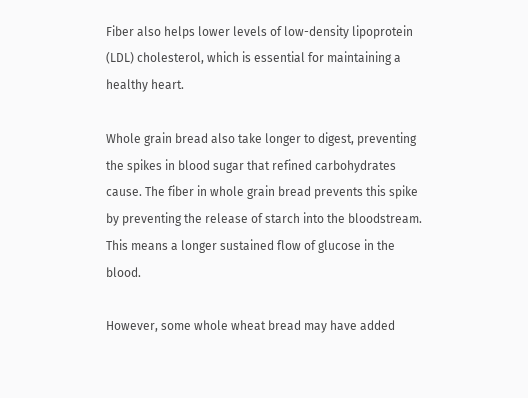Fiber also helps lower levels of low-density lipoprotein (LDL) cholesterol, which is essential for maintaining a healthy heart.

Whole grain bread also take longer to digest, preventing the spikes in blood sugar that refined carbohydrates cause. The fiber in whole grain bread prevents this spike by preventing the release of starch into the bloodstream. This means a longer sustained flow of glucose in the blood.

However, some whole wheat bread may have added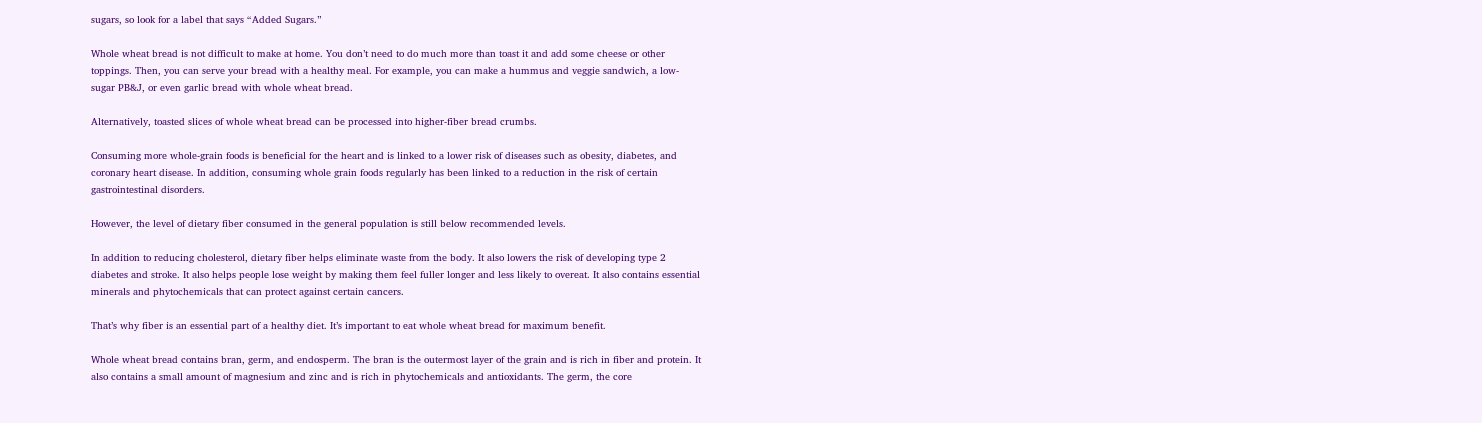sugars, so look for a label that says “Added Sugars.”

Whole wheat bread is not difficult to make at home. You don’t need to do much more than toast it and add some cheese or other toppings. Then, you can serve your bread with a healthy meal. For example, you can make a hummus and veggie sandwich, a low-sugar PB&J, or even garlic bread with whole wheat bread.

Alternatively, toasted slices of whole wheat bread can be processed into higher-fiber bread crumbs.

Consuming more whole-grain foods is beneficial for the heart and is linked to a lower risk of diseases such as obesity, diabetes, and coronary heart disease. In addition, consuming whole grain foods regularly has been linked to a reduction in the risk of certain gastrointestinal disorders.

However, the level of dietary fiber consumed in the general population is still below recommended levels.

In addition to reducing cholesterol, dietary fiber helps eliminate waste from the body. It also lowers the risk of developing type 2 diabetes and stroke. It also helps people lose weight by making them feel fuller longer and less likely to overeat. It also contains essential minerals and phytochemicals that can protect against certain cancers.

That’s why fiber is an essential part of a healthy diet. It’s important to eat whole wheat bread for maximum benefit.

Whole wheat bread contains bran, germ, and endosperm. The bran is the outermost layer of the grain and is rich in fiber and protein. It also contains a small amount of magnesium and zinc and is rich in phytochemicals and antioxidants. The germ, the core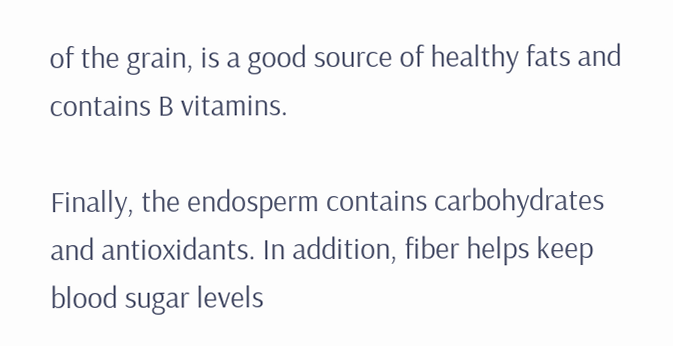of the grain, is a good source of healthy fats and contains B vitamins.

Finally, the endosperm contains carbohydrates and antioxidants. In addition, fiber helps keep blood sugar levels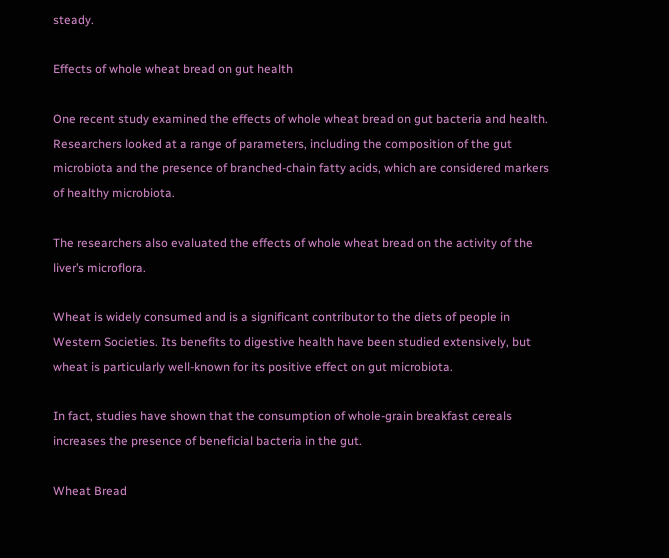steady.

Effects of whole wheat bread on gut health

One recent study examined the effects of whole wheat bread on gut bacteria and health. Researchers looked at a range of parameters, including the composition of the gut microbiota and the presence of branched-chain fatty acids, which are considered markers of healthy microbiota.

The researchers also evaluated the effects of whole wheat bread on the activity of the liver’s microflora.

Wheat is widely consumed and is a significant contributor to the diets of people in Western Societies. Its benefits to digestive health have been studied extensively, but wheat is particularly well-known for its positive effect on gut microbiota.

In fact, studies have shown that the consumption of whole-grain breakfast cereals increases the presence of beneficial bacteria in the gut.

Wheat Bread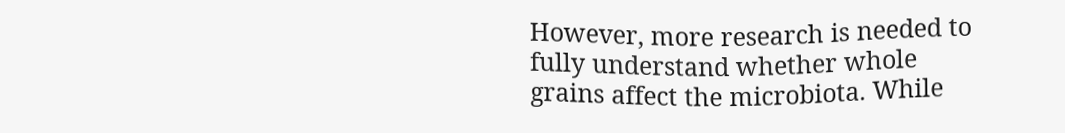However, more research is needed to fully understand whether whole grains affect the microbiota. While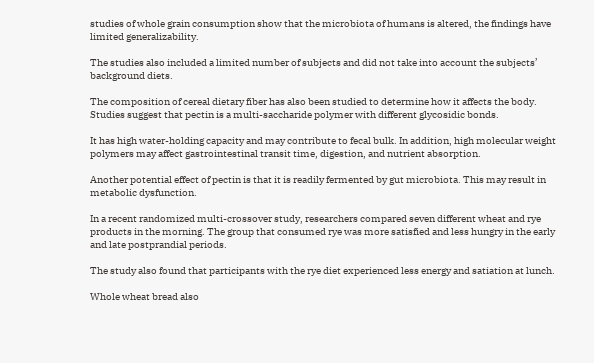studies of whole grain consumption show that the microbiota of humans is altered, the findings have limited generalizability.

The studies also included a limited number of subjects and did not take into account the subjects’ background diets.

The composition of cereal dietary fiber has also been studied to determine how it affects the body. Studies suggest that pectin is a multi-saccharide polymer with different glycosidic bonds.

It has high water-holding capacity and may contribute to fecal bulk. In addition, high molecular weight polymers may affect gastrointestinal transit time, digestion, and nutrient absorption.

Another potential effect of pectin is that it is readily fermented by gut microbiota. This may result in metabolic dysfunction.

In a recent randomized multi-crossover study, researchers compared seven different wheat and rye products in the morning. The group that consumed rye was more satisfied and less hungry in the early and late postprandial periods.

The study also found that participants with the rye diet experienced less energy and satiation at lunch.

Whole wheat bread also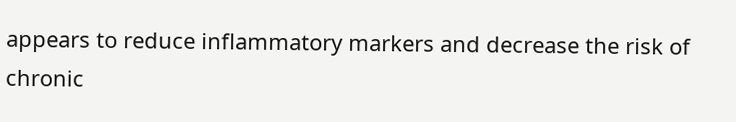appears to reduce inflammatory markers and decrease the risk of chronic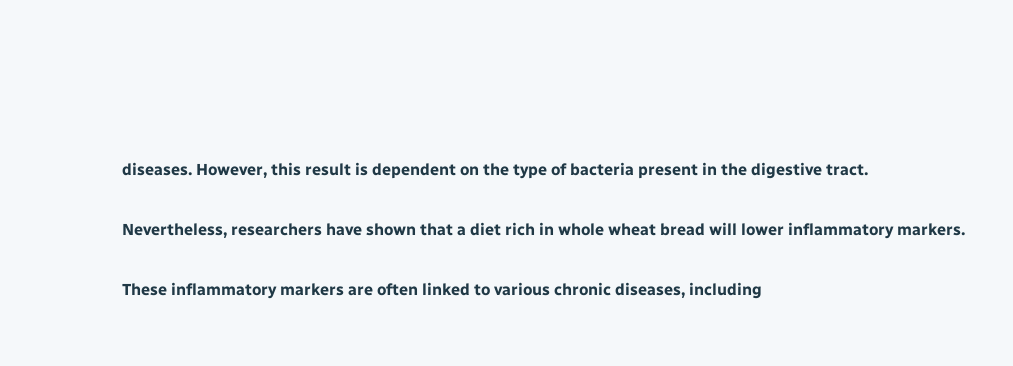diseases. However, this result is dependent on the type of bacteria present in the digestive tract.

Nevertheless, researchers have shown that a diet rich in whole wheat bread will lower inflammatory markers.

These inflammatory markers are often linked to various chronic diseases, including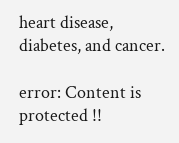heart disease, diabetes, and cancer.

error: Content is protected !!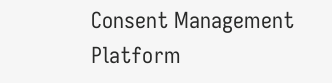Consent Management Platform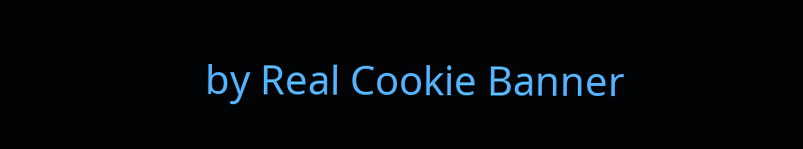by Real Cookie Banner